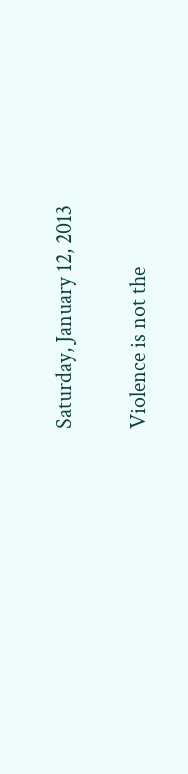Saturday, January 12, 2013

Violence is not the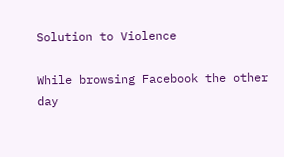Solution to Violence

While browsing Facebook the other day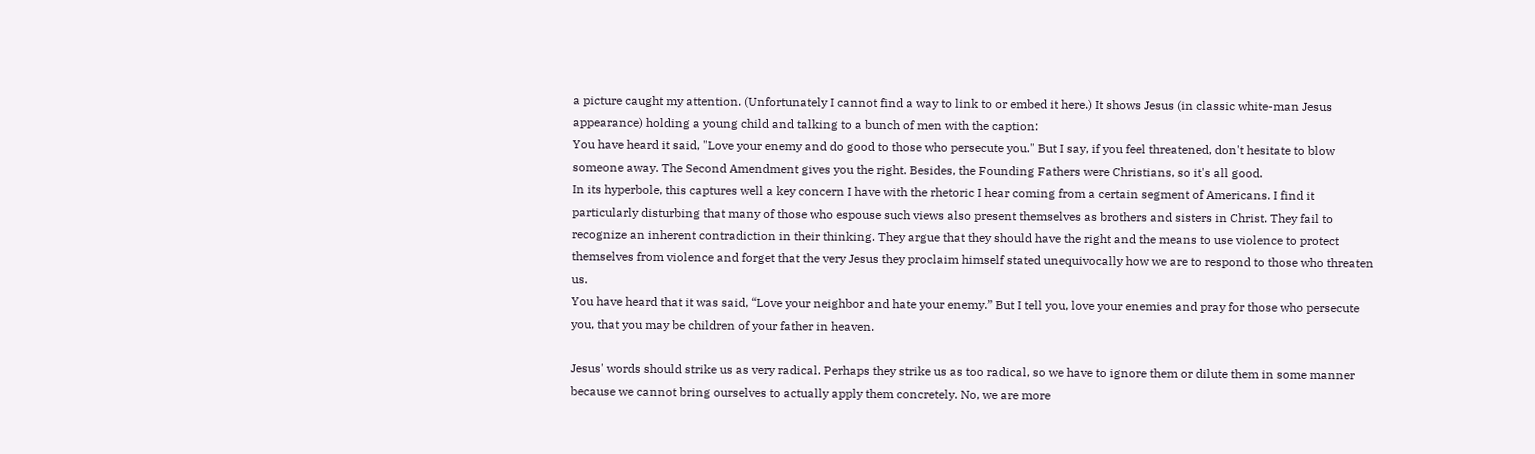a picture caught my attention. (Unfortunately I cannot find a way to link to or embed it here.) It shows Jesus (in classic white-man Jesus appearance) holding a young child and talking to a bunch of men with the caption:
You have heard it said, "Love your enemy and do good to those who persecute you." But I say, if you feel threatened, don't hesitate to blow someone away. The Second Amendment gives you the right. Besides, the Founding Fathers were Christians, so it's all good.
In its hyperbole, this captures well a key concern I have with the rhetoric I hear coming from a certain segment of Americans. I find it particularly disturbing that many of those who espouse such views also present themselves as brothers and sisters in Christ. They fail to recognize an inherent contradiction in their thinking. They argue that they should have the right and the means to use violence to protect themselves from violence and forget that the very Jesus they proclaim himself stated unequivocally how we are to respond to those who threaten us.
You have heard that it was said, “Love your neighbor and hate your enemy.” But I tell you, love your enemies and pray for those who persecute you, that you may be children of your father in heaven.

Jesus' words should strike us as very radical. Perhaps they strike us as too radical, so we have to ignore them or dilute them in some manner because we cannot bring ourselves to actually apply them concretely. No, we are more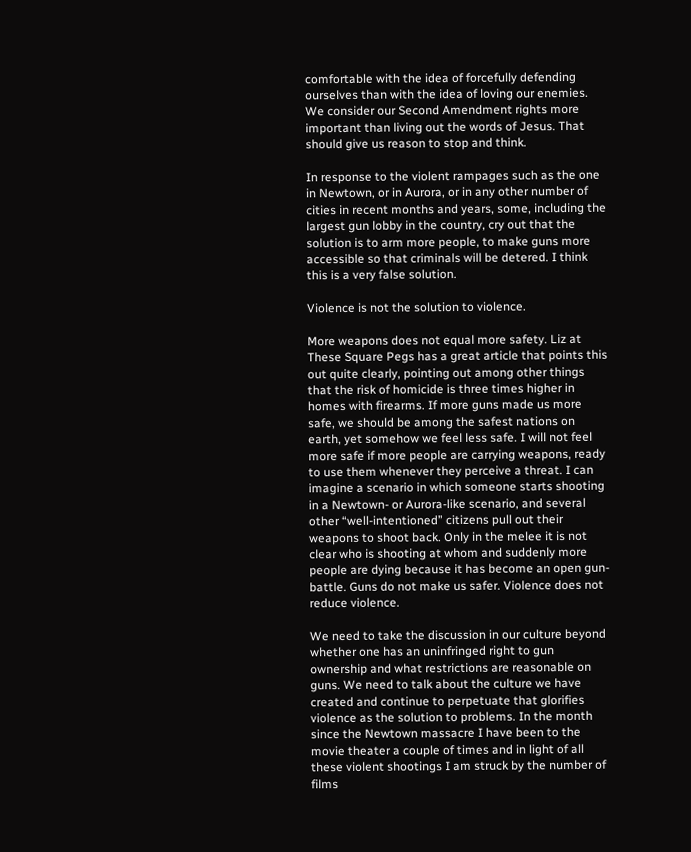comfortable with the idea of forcefully defending ourselves than with the idea of loving our enemies. We consider our Second Amendment rights more important than living out the words of Jesus. That should give us reason to stop and think.

In response to the violent rampages such as the one in Newtown, or in Aurora, or in any other number of cities in recent months and years, some, including the largest gun lobby in the country, cry out that the solution is to arm more people, to make guns more accessible so that criminals will be detered. I think this is a very false solution.

Violence is not the solution to violence.

More weapons does not equal more safety. Liz at These Square Pegs has a great article that points this out quite clearly, pointing out among other things that the risk of homicide is three times higher in homes with firearms. If more guns made us more safe, we should be among the safest nations on earth, yet somehow we feel less safe. I will not feel more safe if more people are carrying weapons, ready to use them whenever they perceive a threat. I can imagine a scenario in which someone starts shooting in a Newtown- or Aurora-like scenario, and several other “well-intentioned” citizens pull out their weapons to shoot back. Only in the melee it is not clear who is shooting at whom and suddenly more people are dying because it has become an open gun-battle. Guns do not make us safer. Violence does not reduce violence.

We need to take the discussion in our culture beyond whether one has an uninfringed right to gun ownership and what restrictions are reasonable on guns. We need to talk about the culture we have created and continue to perpetuate that glorifies violence as the solution to problems. In the month since the Newtown massacre I have been to the movie theater a couple of times and in light of all these violent shootings I am struck by the number of films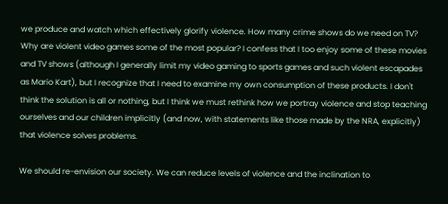we produce and watch which effectively glorify violence. How many crime shows do we need on TV? Why are violent video games some of the most popular? I confess that I too enjoy some of these movies and TV shows (although I generally limit my video gaming to sports games and such violent escapades as Mario Kart), but I recognize that I need to examine my own consumption of these products. I don't think the solution is all or nothing, but I think we must rethink how we portray violence and stop teaching ourselves and our children implicitly (and now, with statements like those made by the NRA, explicitly) that violence solves problems.

We should re-envision our society. We can reduce levels of violence and the inclination to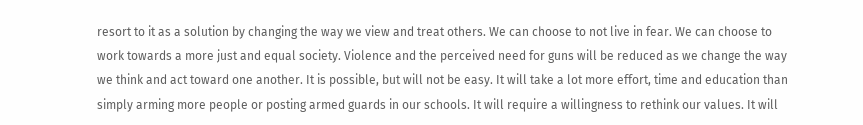resort to it as a solution by changing the way we view and treat others. We can choose to not live in fear. We can choose to work towards a more just and equal society. Violence and the perceived need for guns will be reduced as we change the way we think and act toward one another. It is possible, but will not be easy. It will take a lot more effort, time and education than simply arming more people or posting armed guards in our schools. It will require a willingness to rethink our values. It will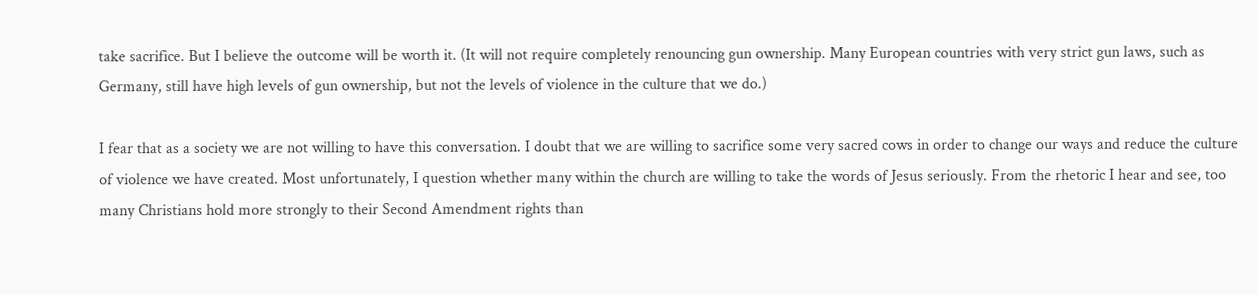take sacrifice. But I believe the outcome will be worth it. (It will not require completely renouncing gun ownership. Many European countries with very strict gun laws, such as Germany, still have high levels of gun ownership, but not the levels of violence in the culture that we do.)

I fear that as a society we are not willing to have this conversation. I doubt that we are willing to sacrifice some very sacred cows in order to change our ways and reduce the culture of violence we have created. Most unfortunately, I question whether many within the church are willing to take the words of Jesus seriously. From the rhetoric I hear and see, too many Christians hold more strongly to their Second Amendment rights than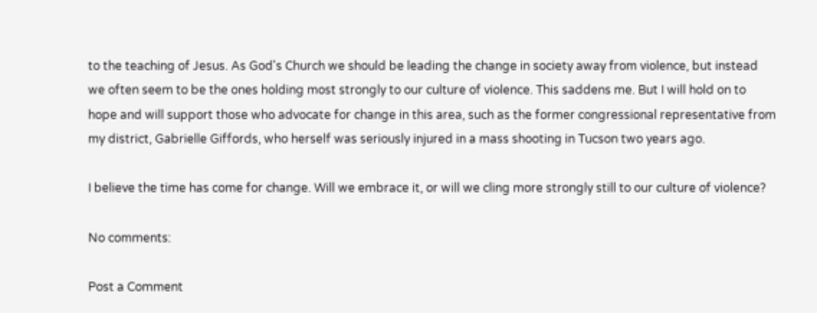to the teaching of Jesus. As God's Church we should be leading the change in society away from violence, but instead we often seem to be the ones holding most strongly to our culture of violence. This saddens me. But I will hold on to hope and will support those who advocate for change in this area, such as the former congressional representative from my district, Gabrielle Giffords, who herself was seriously injured in a mass shooting in Tucson two years ago.

I believe the time has come for change. Will we embrace it, or will we cling more strongly still to our culture of violence?

No comments:

Post a Comment